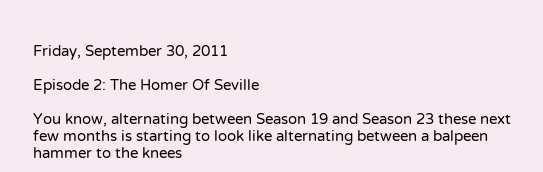Friday, September 30, 2011

Episode 2: The Homer Of Seville

You know, alternating between Season 19 and Season 23 these next few months is starting to look like alternating between a balpeen hammer to the knees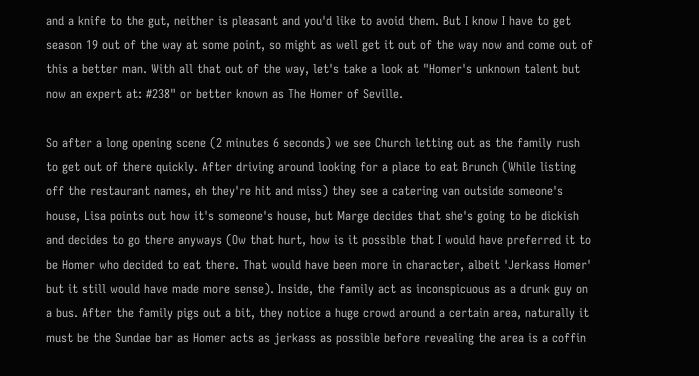and a knife to the gut, neither is pleasant and you'd like to avoid them. But I know I have to get season 19 out of the way at some point, so might as well get it out of the way now and come out of this a better man. With all that out of the way, let's take a look at "Homer's unknown talent but now an expert at: #238" or better known as The Homer of Seville.

So after a long opening scene (2 minutes 6 seconds) we see Church letting out as the family rush to get out of there quickly. After driving around looking for a place to eat Brunch (While listing off the restaurant names, eh they're hit and miss) they see a catering van outside someone's house, Lisa points out how it's someone's house, but Marge decides that she's going to be dickish and decides to go there anyways (Ow that hurt, how is it possible that I would have preferred it to be Homer who decided to eat there. That would have been more in character, albeit 'Jerkass Homer' but it still would have made more sense). Inside, the family act as inconspicuous as a drunk guy on a bus. After the family pigs out a bit, they notice a huge crowd around a certain area, naturally it must be the Sundae bar as Homer acts as jerkass as possible before revealing the area is a coffin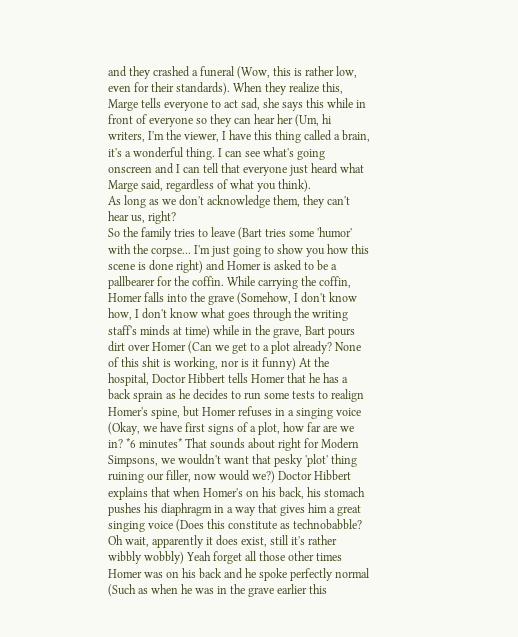and they crashed a funeral (Wow, this is rather low, even for their standards). When they realize this, Marge tells everyone to act sad, she says this while in front of everyone so they can hear her (Um, hi writers, I'm the viewer, I have this thing called a brain, it's a wonderful thing. I can see what's going onscreen and I can tell that everyone just heard what Marge said, regardless of what you think).
As long as we don't acknowledge them, they can't hear us, right?
So the family tries to leave (Bart tries some 'humor' with the corpse... I'm just going to show you how this scene is done right) and Homer is asked to be a pallbearer for the coffin. While carrying the coffin, Homer falls into the grave (Somehow, I don't know how, I don't know what goes through the writing staff's minds at time) while in the grave, Bart pours dirt over Homer (Can we get to a plot already? None of this shit is working, nor is it funny) At the hospital, Doctor Hibbert tells Homer that he has a back sprain as he decides to run some tests to realign Homer's spine, but Homer refuses in a singing voice (Okay, we have first signs of a plot, how far are we in? *6 minutes* That sounds about right for Modern Simpsons, we wouldn't want that pesky 'plot' thing ruining our filler, now would we?) Doctor Hibbert explains that when Homer's on his back, his stomach pushes his diaphragm in a way that gives him a great singing voice (Does this constitute as technobabble? Oh wait, apparently it does exist, still it's rather wibbly wobbly) Yeah forget all those other times Homer was on his back and he spoke perfectly normal (Such as when he was in the grave earlier this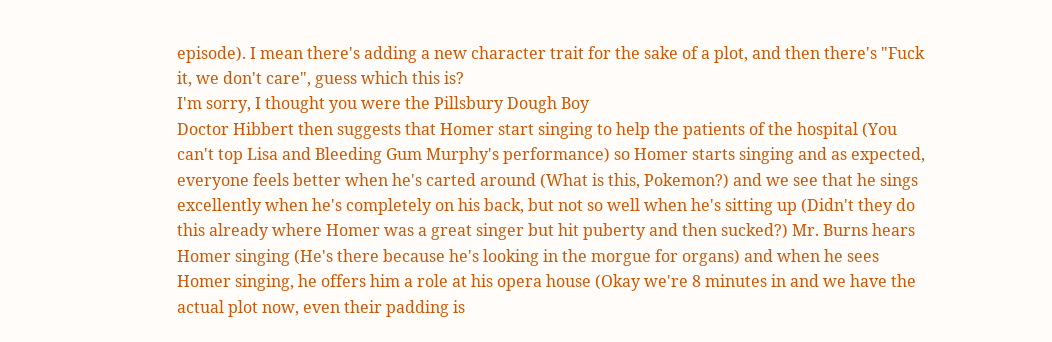episode). I mean there's adding a new character trait for the sake of a plot, and then there's "Fuck it, we don't care", guess which this is?
I'm sorry, I thought you were the Pillsbury Dough Boy
Doctor Hibbert then suggests that Homer start singing to help the patients of the hospital (You can't top Lisa and Bleeding Gum Murphy's performance) so Homer starts singing and as expected, everyone feels better when he's carted around (What is this, Pokemon?) and we see that he sings excellently when he's completely on his back, but not so well when he's sitting up (Didn't they do this already where Homer was a great singer but hit puberty and then sucked?) Mr. Burns hears Homer singing (He's there because he's looking in the morgue for organs) and when he sees Homer singing, he offers him a role at his opera house (Okay we're 8 minutes in and we have the actual plot now, even their padding is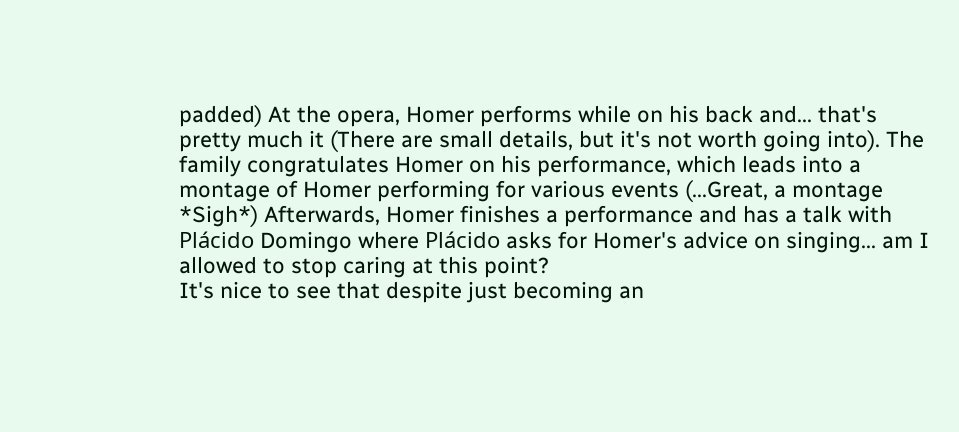padded) At the opera, Homer performs while on his back and... that's pretty much it (There are small details, but it's not worth going into). The family congratulates Homer on his performance, which leads into a montage of Homer performing for various events (...Great, a montage *Sigh*) Afterwards, Homer finishes a performance and has a talk with Plácido Domingo where Plácido asks for Homer's advice on singing... am I allowed to stop caring at this point?
It's nice to see that despite just becoming an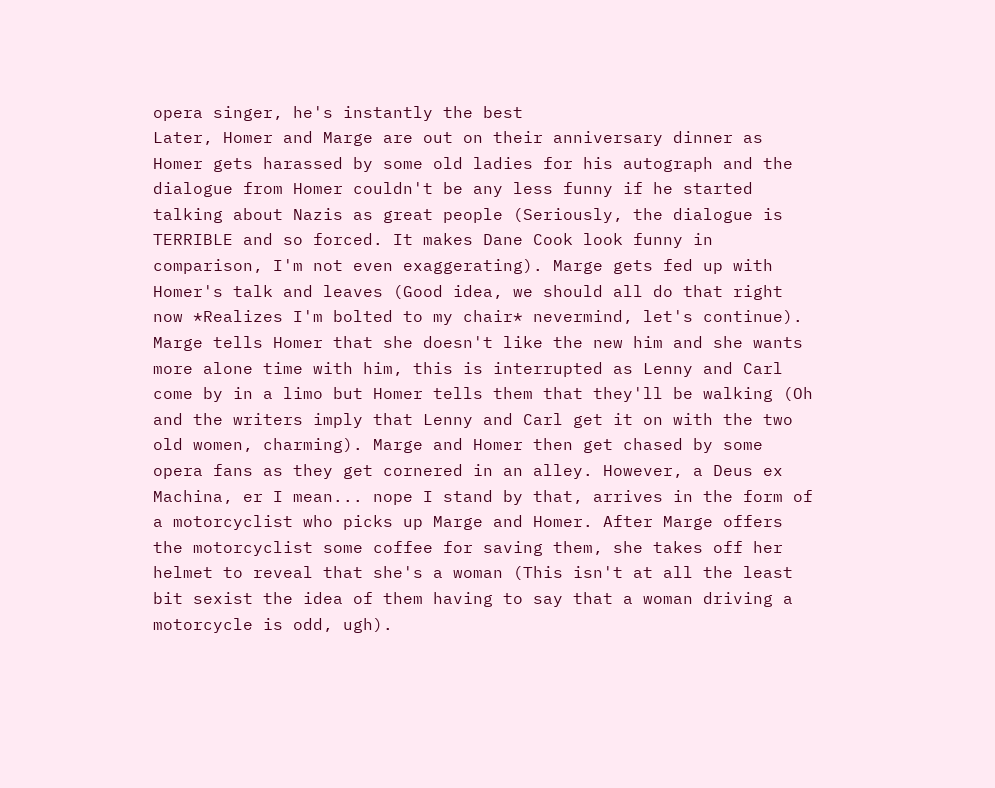opera singer, he's instantly the best
Later, Homer and Marge are out on their anniversary dinner as Homer gets harassed by some old ladies for his autograph and the dialogue from Homer couldn't be any less funny if he started talking about Nazis as great people (Seriously, the dialogue is TERRIBLE and so forced. It makes Dane Cook look funny in comparison, I'm not even exaggerating). Marge gets fed up with Homer's talk and leaves (Good idea, we should all do that right now *Realizes I'm bolted to my chair* nevermind, let's continue). Marge tells Homer that she doesn't like the new him and she wants more alone time with him, this is interrupted as Lenny and Carl come by in a limo but Homer tells them that they'll be walking (Oh and the writers imply that Lenny and Carl get it on with the two old women, charming). Marge and Homer then get chased by some opera fans as they get cornered in an alley. However, a Deus ex Machina, er I mean... nope I stand by that, arrives in the form of a motorcyclist who picks up Marge and Homer. After Marge offers the motorcyclist some coffee for saving them, she takes off her helmet to reveal that she's a woman (This isn't at all the least bit sexist the idea of them having to say that a woman driving a motorcycle is odd, ugh).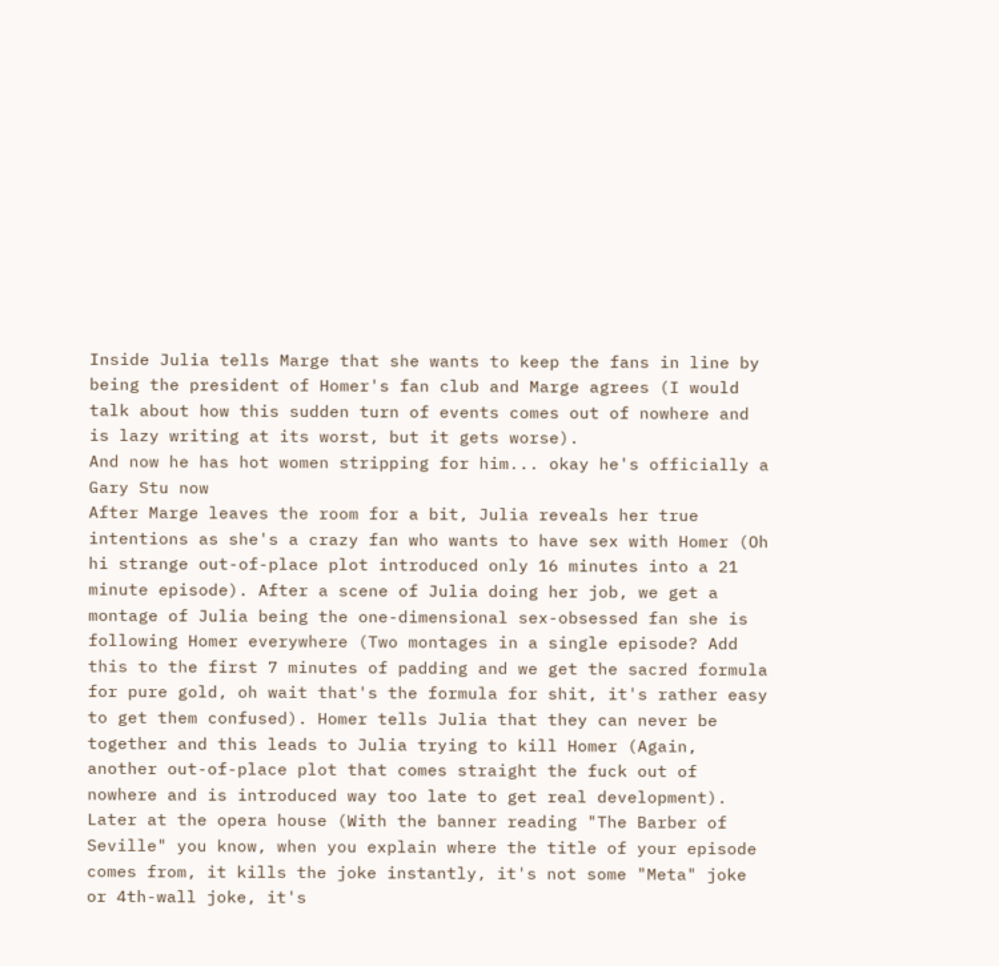Inside Julia tells Marge that she wants to keep the fans in line by being the president of Homer's fan club and Marge agrees (I would talk about how this sudden turn of events comes out of nowhere and is lazy writing at its worst, but it gets worse).
And now he has hot women stripping for him... okay he's officially a Gary Stu now
After Marge leaves the room for a bit, Julia reveals her true intentions as she's a crazy fan who wants to have sex with Homer (Oh hi strange out-of-place plot introduced only 16 minutes into a 21 minute episode). After a scene of Julia doing her job, we get a montage of Julia being the one-dimensional sex-obsessed fan she is following Homer everywhere (Two montages in a single episode? Add this to the first 7 minutes of padding and we get the sacred formula for pure gold, oh wait that's the formula for shit, it's rather easy to get them confused). Homer tells Julia that they can never be together and this leads to Julia trying to kill Homer (Again, another out-of-place plot that comes straight the fuck out of nowhere and is introduced way too late to get real development). Later at the opera house (With the banner reading "The Barber of Seville" you know, when you explain where the title of your episode comes from, it kills the joke instantly, it's not some "Meta" joke or 4th-wall joke, it's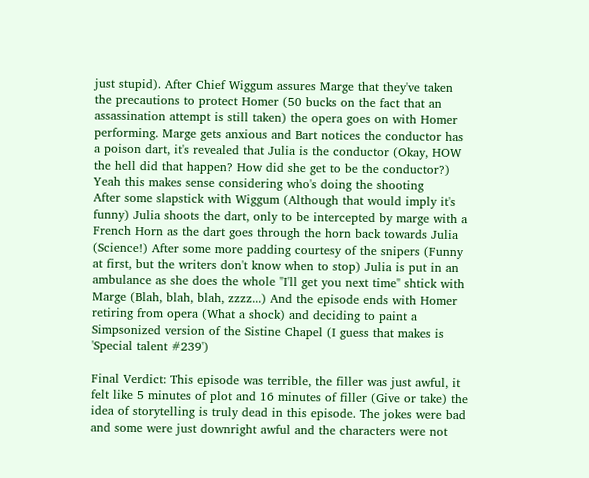just stupid). After Chief Wiggum assures Marge that they've taken the precautions to protect Homer (50 bucks on the fact that an assassination attempt is still taken) the opera goes on with Homer performing. Marge gets anxious and Bart notices the conductor has a poison dart, it's revealed that Julia is the conductor (Okay, HOW the hell did that happen? How did she get to be the conductor?)
Yeah this makes sense considering who's doing the shooting
After some slapstick with Wiggum (Although that would imply it's funny) Julia shoots the dart, only to be intercepted by marge with a French Horn as the dart goes through the horn back towards Julia (Science!) After some more padding courtesy of the snipers (Funny at first, but the writers don't know when to stop) Julia is put in an ambulance as she does the whole "I'll get you next time" shtick with Marge (Blah, blah, blah, zzzz...) And the episode ends with Homer retiring from opera (What a shock) and deciding to paint a Simpsonized version of the Sistine Chapel (I guess that makes is 'Special talent #239')

Final Verdict: This episode was terrible, the filler was just awful, it felt like 5 minutes of plot and 16 minutes of filler (Give or take) the idea of storytelling is truly dead in this episode. The jokes were bad and some were just downright awful and the characters were not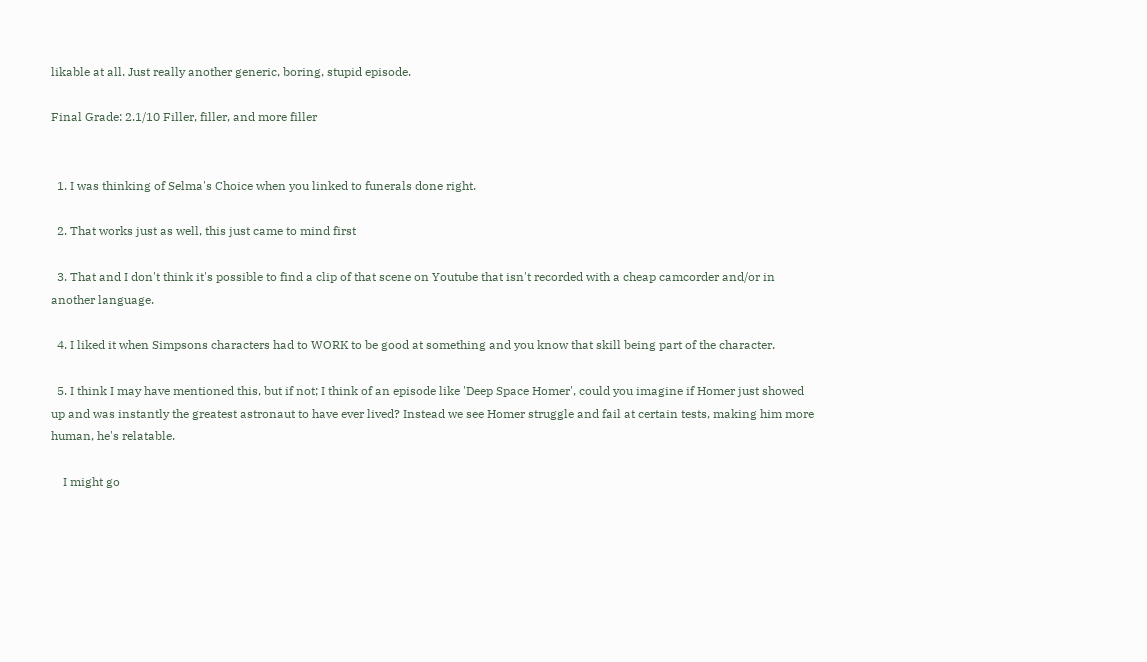likable at all. Just really another generic, boring, stupid episode.

Final Grade: 2.1/10 Filler, filler, and more filler


  1. I was thinking of Selma's Choice when you linked to funerals done right.

  2. That works just as well, this just came to mind first

  3. That and I don't think it's possible to find a clip of that scene on Youtube that isn't recorded with a cheap camcorder and/or in another language.

  4. I liked it when Simpsons characters had to WORK to be good at something and you know that skill being part of the character.

  5. I think I may have mentioned this, but if not; I think of an episode like 'Deep Space Homer', could you imagine if Homer just showed up and was instantly the greatest astronaut to have ever lived? Instead we see Homer struggle and fail at certain tests, making him more human, he's relatable.

    I might go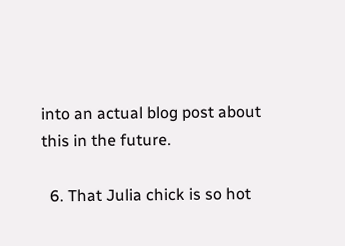into an actual blog post about this in the future.

  6. That Julia chick is so hot